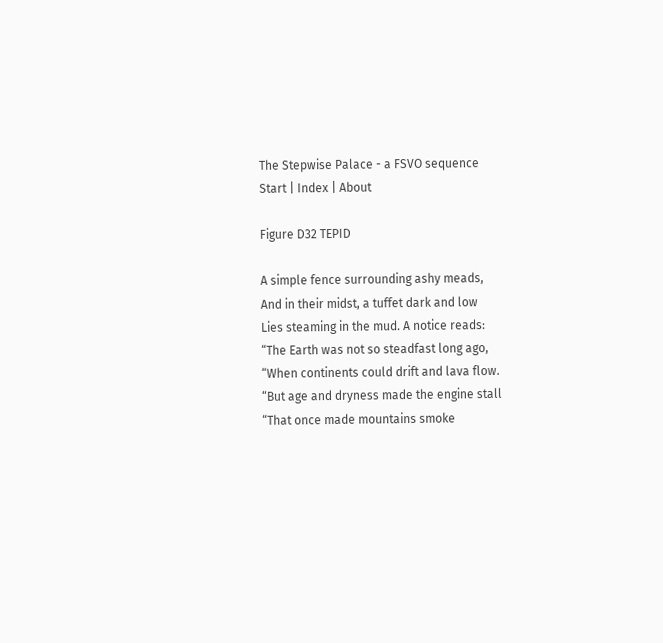The Stepwise Palace - a FSVO sequence
Start | Index | About

Figure D32 TEPID

A simple fence surrounding ashy meads,
And in their midst, a tuffet dark and low
Lies steaming in the mud. A notice reads:
“The Earth was not so steadfast long ago,
“When continents could drift and lava flow.
“But age and dryness made the engine stall
“That once made mountains smoke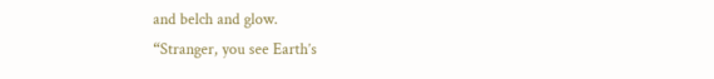and belch and glow.
“Stranger, you see Earth’s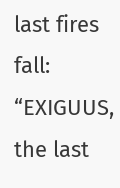last fires fall:
“EXIGUUS, the last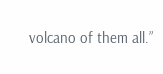volcano of them all.”